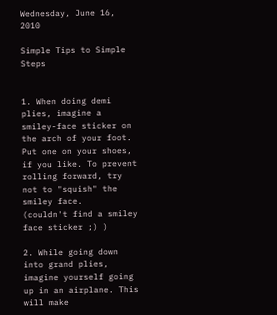Wednesday, June 16, 2010

Simple Tips to Simple Steps


1. When doing demi plies, imagine a smiley-face sticker on the arch of your foot. Put one on your shoes, if you like. To prevent rolling forward, try not to "squish" the smiley face.
(couldn't find a smiley face sticker ;) )

2. While going down into grand plies, imagine yourself going up in an airplane. This will make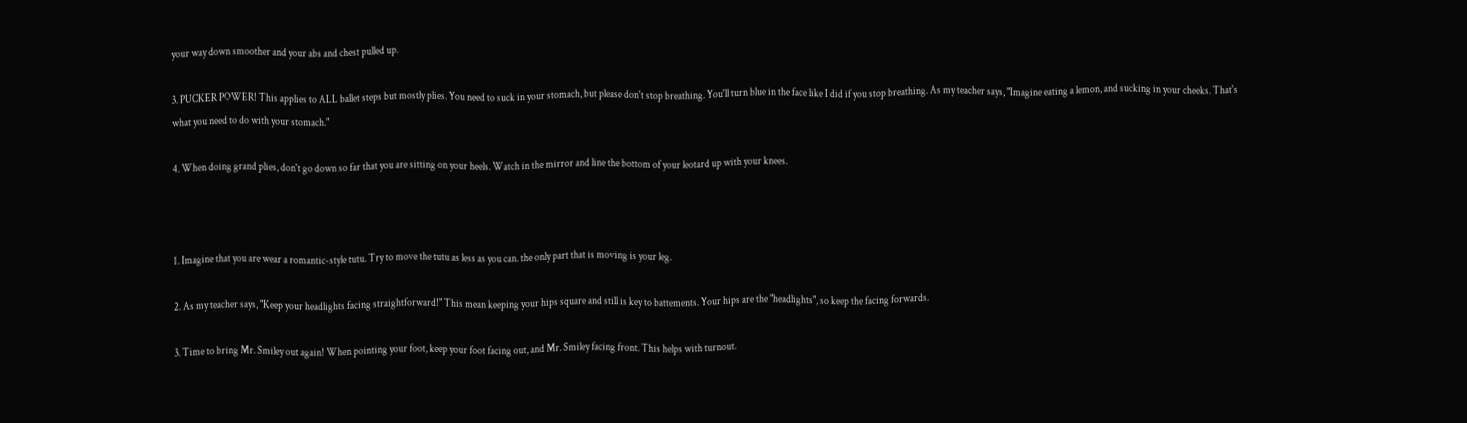your way down smoother and your abs and chest pulled up.

3. PUCKER POWER! This applies to ALL ballet steps but mostly plies. You need to suck in your stomach, but please don't stop breathing. You'll turn blue in the face like I did if you stop breathing. As my teacher says, "Imagine eating a lemon, and sucking in your cheeks. That's what you need to do with your stomach."

4. When doing grand plies, don't go down so far that you are sitting on your heels. Watch in the mirror and line the bottom of your leotard up with your knees.



1. Imagine that you are wear a romantic-style tutu. Try to move the tutu as less as you can. the only part that is moving is your leg.

2. As my teacher says, "Keep your headlights facing straightforward!" This mean keeping your hips square and still is key to battements. Your hips are the "headlights", so keep the facing forwards.

3. Time to bring Mr. Smiley out again! When pointing your foot, keep your foot facing out, and Mr. Smiley facing front. This helps with turnout.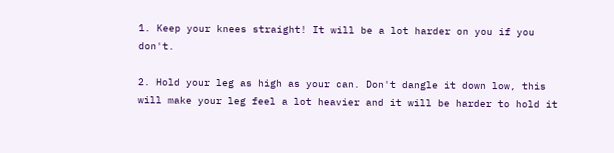1. Keep your knees straight! It will be a lot harder on you if you don't.

2. Hold your leg as high as your can. Don't dangle it down low, this will make your leg feel a lot heavier and it will be harder to hold it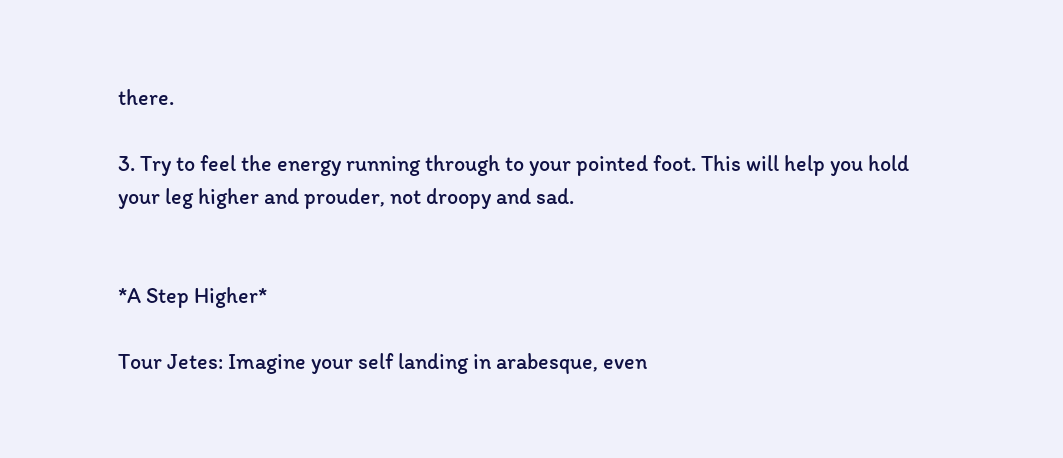there.

3. Try to feel the energy running through to your pointed foot. This will help you hold your leg higher and prouder, not droopy and sad.


*A Step Higher*

Tour Jetes: Imagine your self landing in arabesque, even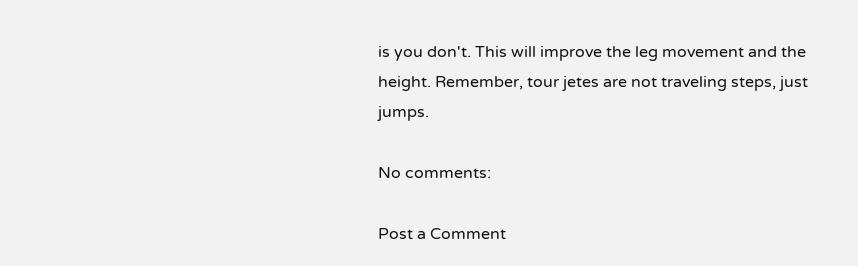is you don't. This will improve the leg movement and the height. Remember, tour jetes are not traveling steps, just jumps.

No comments:

Post a Comment